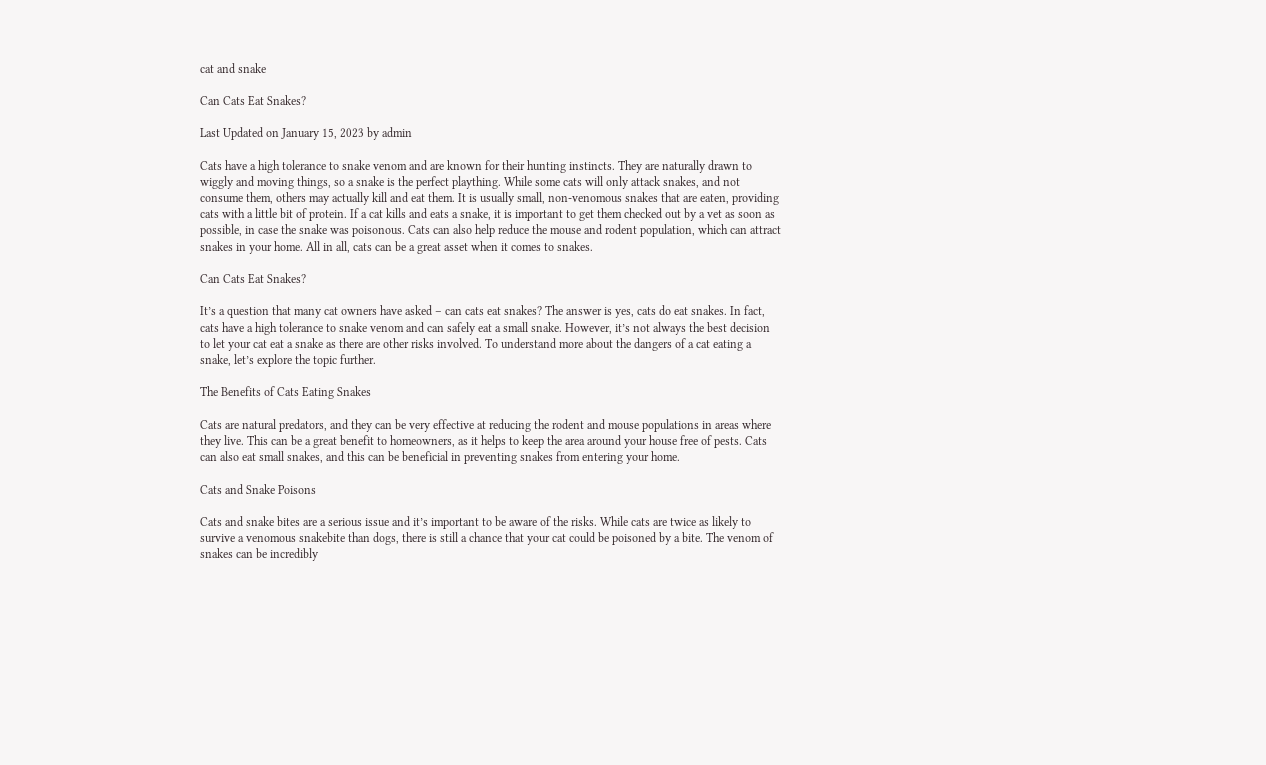cat and snake

Can Cats Eat Snakes?

Last Updated on January 15, 2023 by admin

Cats have a high tolerance to snake venom and are known for their hunting instincts. They are naturally drawn to wiggly and moving things, so a snake is the perfect plaything. While some cats will only attack snakes, and not consume them, others may actually kill and eat them. It is usually small, non-venomous snakes that are eaten, providing cats with a little bit of protein. If a cat kills and eats a snake, it is important to get them checked out by a vet as soon as possible, in case the snake was poisonous. Cats can also help reduce the mouse and rodent population, which can attract snakes in your home. All in all, cats can be a great asset when it comes to snakes.

Can Cats Eat Snakes?

It’s a question that many cat owners have asked – can cats eat snakes? The answer is yes, cats do eat snakes. In fact, cats have a high tolerance to snake venom and can safely eat a small snake. However, it’s not always the best decision to let your cat eat a snake as there are other risks involved. To understand more about the dangers of a cat eating a snake, let’s explore the topic further.

The Benefits of Cats Eating Snakes

Cats are natural predators, and they can be very effective at reducing the rodent and mouse populations in areas where they live. This can be a great benefit to homeowners, as it helps to keep the area around your house free of pests. Cats can also eat small snakes, and this can be beneficial in preventing snakes from entering your home.

Cats and Snake Poisons

Cats and snake bites are a serious issue and it’s important to be aware of the risks. While cats are twice as likely to survive a venomous snakebite than dogs, there is still a chance that your cat could be poisoned by a bite. The venom of snakes can be incredibly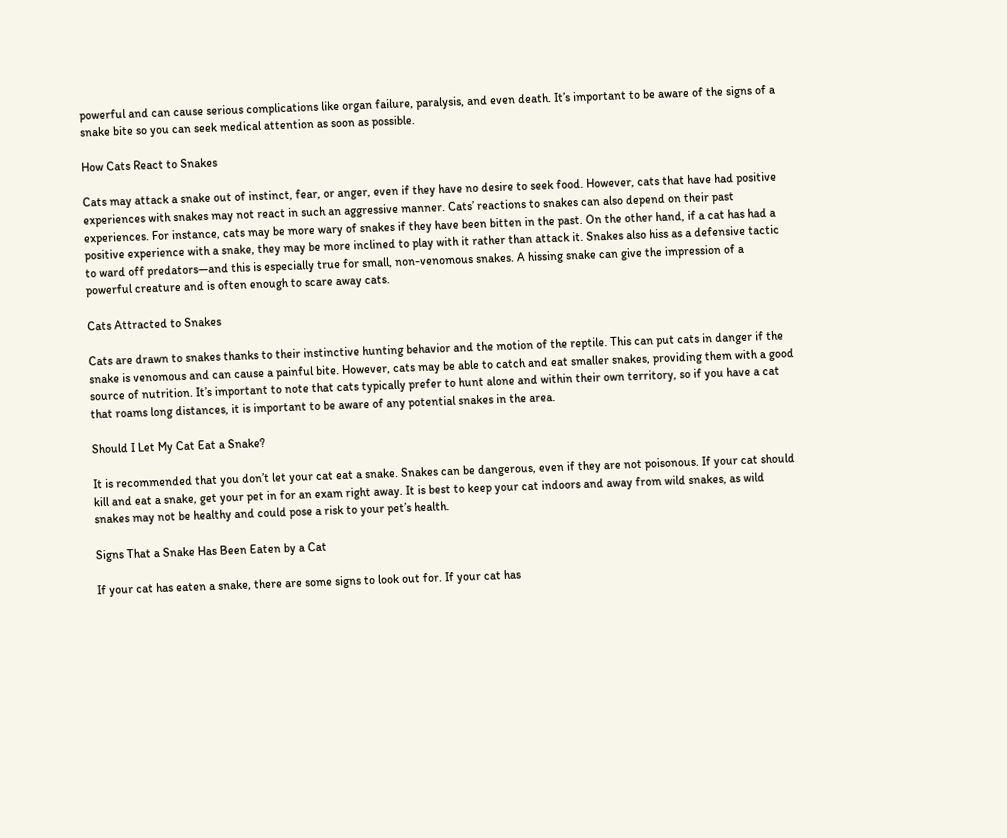powerful and can cause serious complications like organ failure, paralysis, and even death. It’s important to be aware of the signs of a snake bite so you can seek medical attention as soon as possible.

How Cats React to Snakes

Cats may attack a snake out of instinct, fear, or anger, even if they have no desire to seek food. However, cats that have had positive experiences with snakes may not react in such an aggressive manner. Cats’ reactions to snakes can also depend on their past experiences. For instance, cats may be more wary of snakes if they have been bitten in the past. On the other hand, if a cat has had a positive experience with a snake, they may be more inclined to play with it rather than attack it. Snakes also hiss as a defensive tactic to ward off predators—and this is especially true for small, non-venomous snakes. A hissing snake can give the impression of a powerful creature and is often enough to scare away cats.

Cats Attracted to Snakes

Cats are drawn to snakes thanks to their instinctive hunting behavior and the motion of the reptile. This can put cats in danger if the snake is venomous and can cause a painful bite. However, cats may be able to catch and eat smaller snakes, providing them with a good source of nutrition. It’s important to note that cats typically prefer to hunt alone and within their own territory, so if you have a cat that roams long distances, it is important to be aware of any potential snakes in the area.

Should I Let My Cat Eat a Snake?

It is recommended that you don’t let your cat eat a snake. Snakes can be dangerous, even if they are not poisonous. If your cat should kill and eat a snake, get your pet in for an exam right away. It is best to keep your cat indoors and away from wild snakes, as wild snakes may not be healthy and could pose a risk to your pet’s health.

Signs That a Snake Has Been Eaten by a Cat

If your cat has eaten a snake, there are some signs to look out for. If your cat has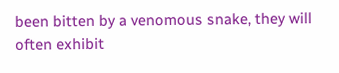been bitten by a venomous snake, they will often exhibit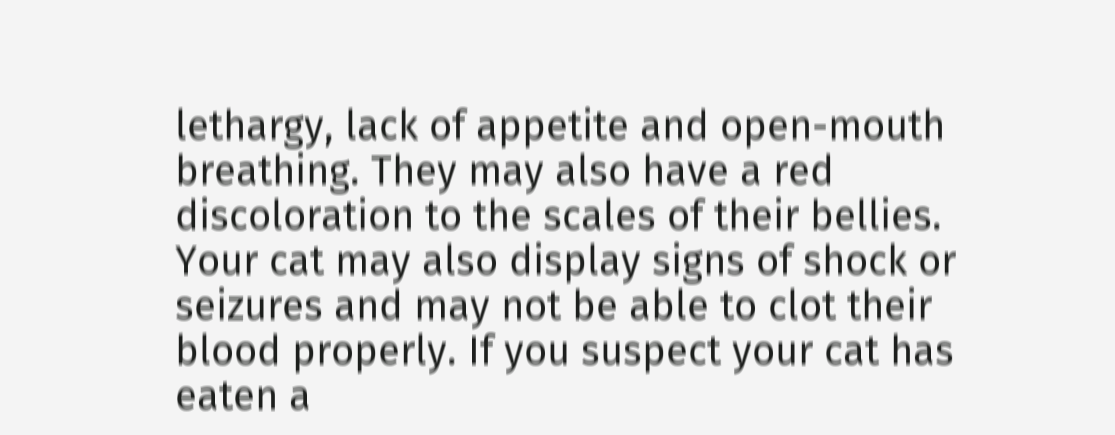lethargy, lack of appetite and open-mouth breathing. They may also have a red discoloration to the scales of their bellies. Your cat may also display signs of shock or seizures and may not be able to clot their blood properly. If you suspect your cat has eaten a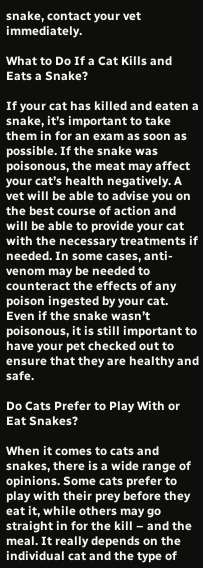snake, contact your vet immediately.

What to Do If a Cat Kills and Eats a Snake?

If your cat has killed and eaten a snake, it’s important to take them in for an exam as soon as possible. If the snake was poisonous, the meat may affect your cat’s health negatively. A vet will be able to advise you on the best course of action and will be able to provide your cat with the necessary treatments if needed. In some cases, anti-venom may be needed to counteract the effects of any poison ingested by your cat. Even if the snake wasn’t poisonous, it is still important to have your pet checked out to ensure that they are healthy and safe.

Do Cats Prefer to Play With or Eat Snakes?

When it comes to cats and snakes, there is a wide range of opinions. Some cats prefer to play with their prey before they eat it, while others may go straight in for the kill – and the meal. It really depends on the individual cat and the type of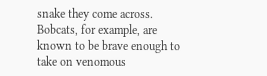snake they come across. Bobcats, for example, are known to be brave enough to take on venomous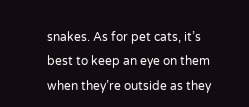snakes. As for pet cats, it’s best to keep an eye on them when they’re outside as they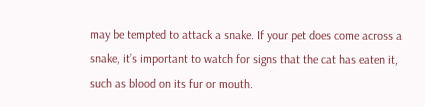may be tempted to attack a snake. If your pet does come across a snake, it’s important to watch for signs that the cat has eaten it, such as blood on its fur or mouth.